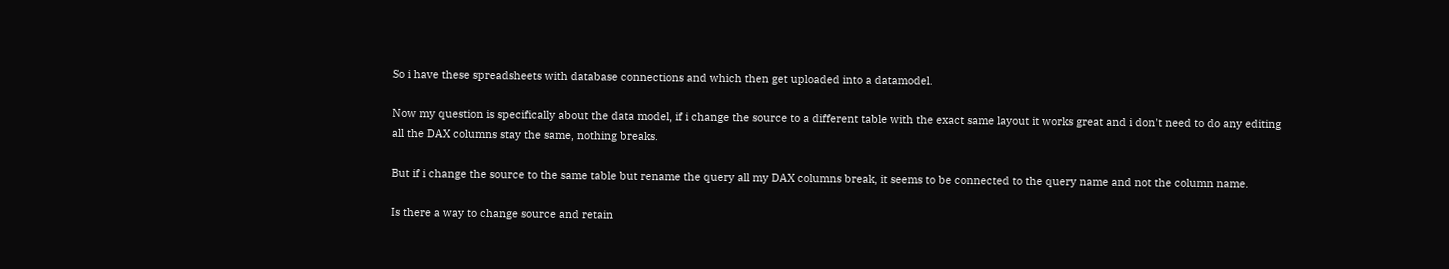So i have these spreadsheets with database connections and which then get uploaded into a datamodel.

Now my question is specifically about the data model, if i change the source to a different table with the exact same layout it works great and i don't need to do any editing all the DAX columns stay the same, nothing breaks.

But if i change the source to the same table but rename the query all my DAX columns break, it seems to be connected to the query name and not the column name.

Is there a way to change source and retain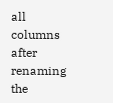all columns after renaming the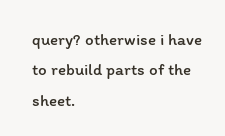query? otherwise i have to rebuild parts of the sheet.